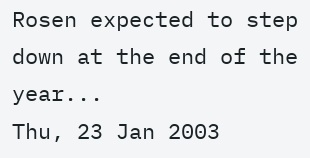Rosen expected to step down at the end of the year...
Thu, 23 Jan 2003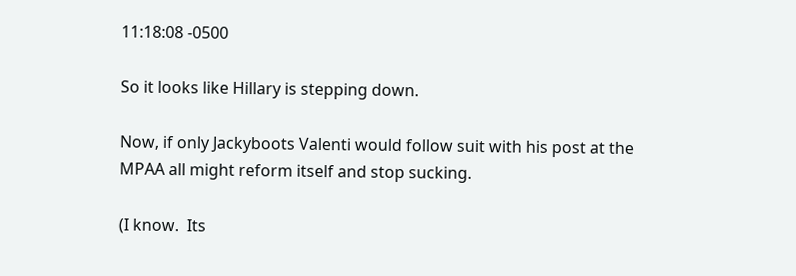11:18:08 -0500

So it looks like Hillary is stepping down.

Now, if only Jackyboots Valenti would follow suit with his post at the
MPAA all might reform itself and stop sucking.

(I know.  Its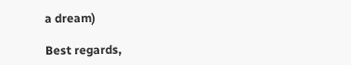a dream)

Best regards,